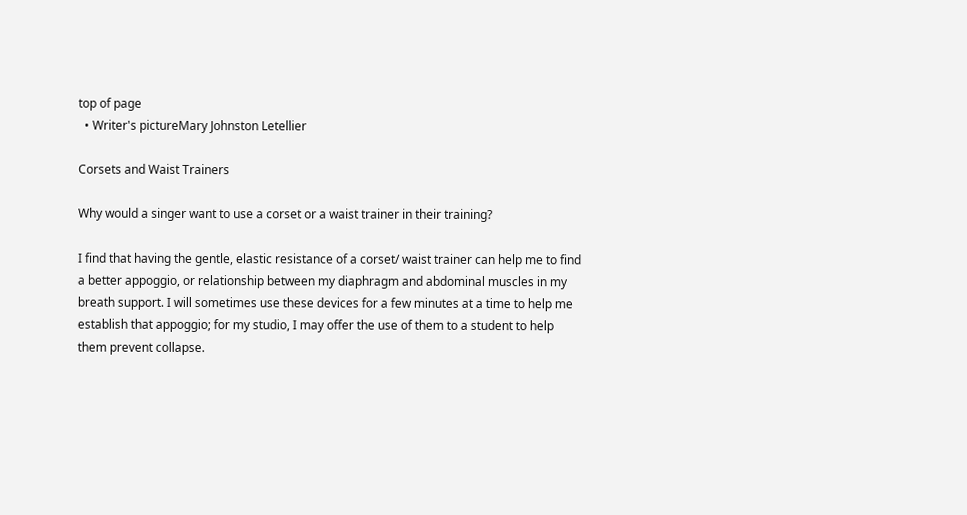top of page
  • Writer's pictureMary Johnston Letellier

Corsets and Waist Trainers

Why would a singer want to use a corset or a waist trainer in their training?

I find that having the gentle, elastic resistance of a corset/ waist trainer can help me to find a better appoggio, or relationship between my diaphragm and abdominal muscles in my breath support. I will sometimes use these devices for a few minutes at a time to help me establish that appoggio; for my studio, I may offer the use of them to a student to help them prevent collapse.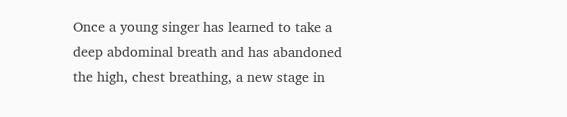Once a young singer has learned to take a deep abdominal breath and has abandoned the high, chest breathing, a new stage in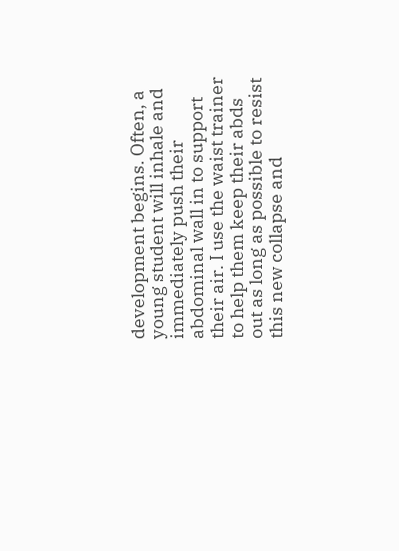development begins. Often, a young student will inhale and immediately push their abdominal wall in to support their air. I use the waist trainer to help them keep their abds out as long as possible to resist this new collapse and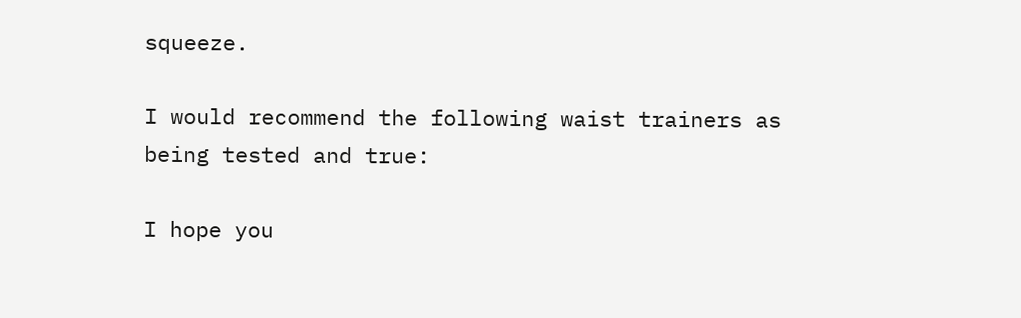squeeze.

I would recommend the following waist trainers as being tested and true:

I hope you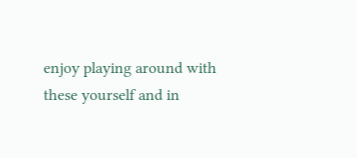enjoy playing around with these yourself and in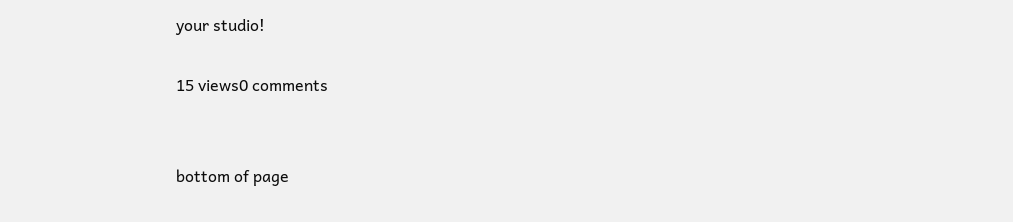your studio!

15 views0 comments


bottom of page